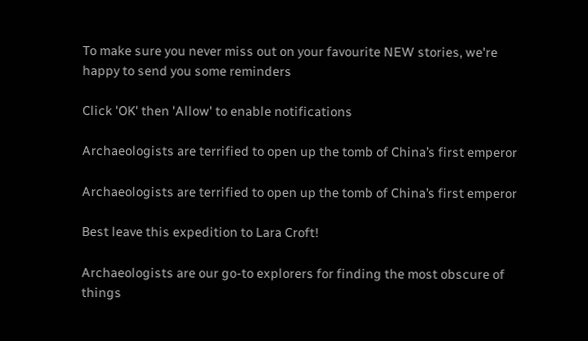To make sure you never miss out on your favourite NEW stories, we're happy to send you some reminders

Click 'OK' then 'Allow' to enable notifications

Archaeologists are terrified to open up the tomb of China’s first emperor

Archaeologists are terrified to open up the tomb of China’s first emperor

Best leave this expedition to Lara Croft!

Archaeologists are our go-to explorers for finding the most obscure of things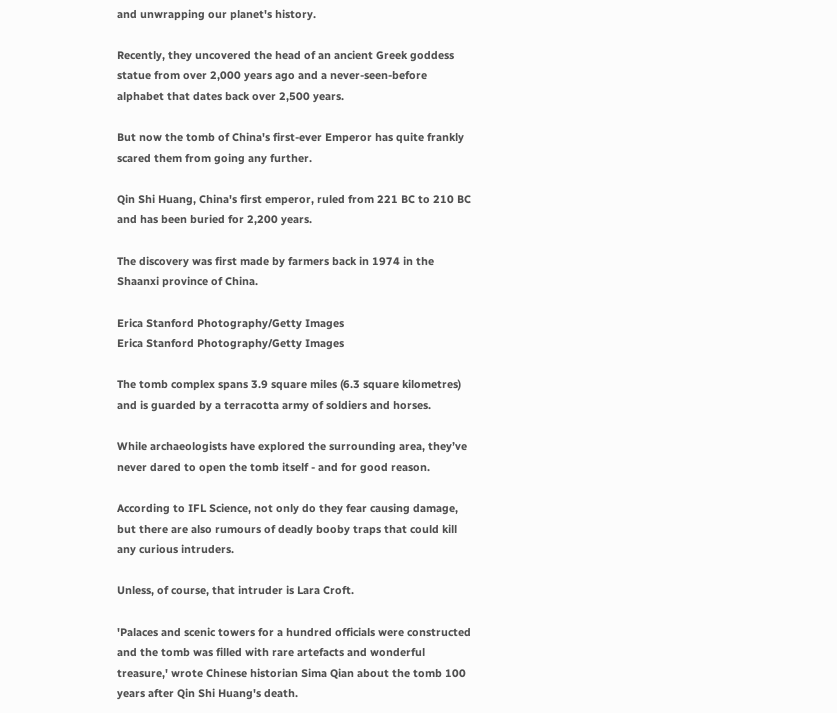and unwrapping our planet's history.

Recently, they uncovered the head of an ancient Greek goddess statue from over 2,000 years ago and a never-seen-before alphabet that dates back over 2,500 years.

But now the tomb of China's first-ever Emperor has quite frankly scared them from going any further.

Qin Shi Huang, China's first emperor, ruled from 221 BC to 210 BC and has been buried for 2,200 years.

The discovery was first made by farmers back in 1974 in the Shaanxi province of China.

Erica Stanford Photography/Getty Images
Erica Stanford Photography/Getty Images

The tomb complex spans 3.9 square miles (6.3 square kilometres) and is guarded by a terracotta army of soldiers and horses.

While archaeologists have explored the surrounding area, they’ve never dared to open the tomb itself - and for good reason.

According to IFL Science, not only do they fear causing damage, but there are also rumours of deadly booby traps that could kill any curious intruders.

Unless, of course, that intruder is Lara Croft.

'Palaces and scenic towers for a hundred officials were constructed and the tomb was filled with rare artefacts and wonderful treasure,' wrote Chinese historian Sima Qian about the tomb 100 years after Qin Shi Huang's death.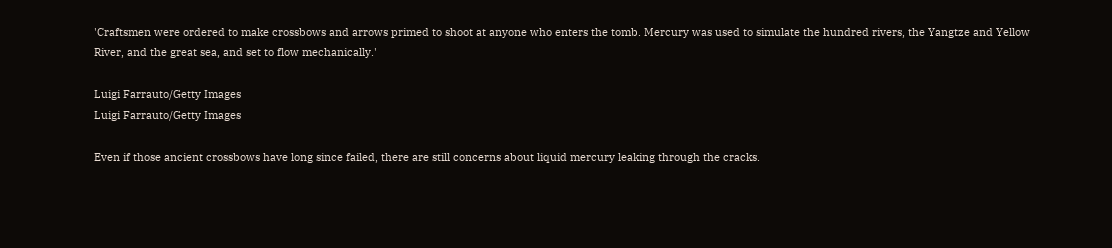'Craftsmen were ordered to make crossbows and arrows primed to shoot at anyone who enters the tomb. Mercury was used to simulate the hundred rivers, the Yangtze and Yellow River, and the great sea, and set to flow mechanically.'

Luigi Farrauto/Getty Images
Luigi Farrauto/Getty Images

Even if those ancient crossbows have long since failed, there are still concerns about liquid mercury leaking through the cracks.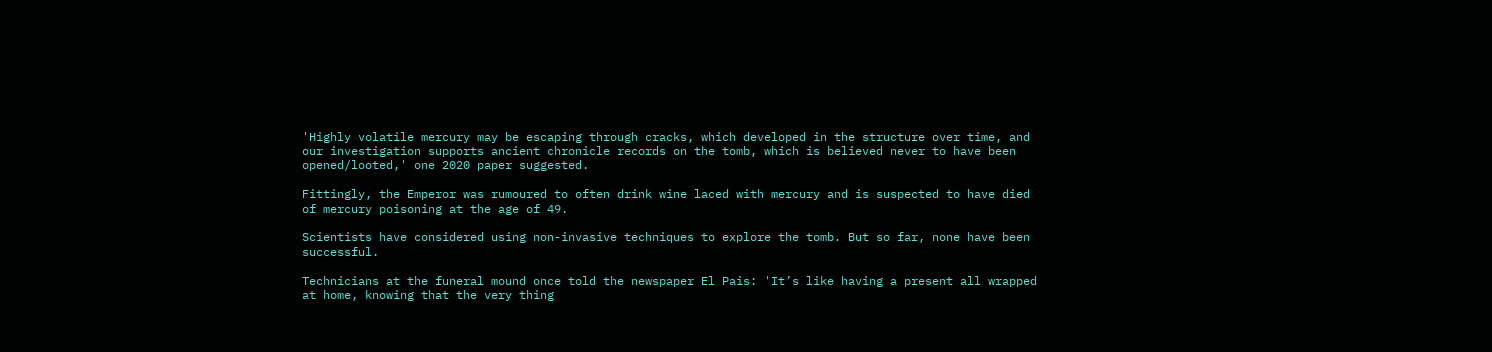'Highly volatile mercury may be escaping through cracks, which developed in the structure over time, and our investigation supports ancient chronicle records on the tomb, which is believed never to have been opened/looted,' one 2020 paper suggested.

Fittingly, the Emperor was rumoured to often drink wine laced with mercury and is suspected to have died of mercury poisoning at the age of 49.

Scientists have considered using non-invasive techniques to explore the tomb. But so far, none have been successful.

Technicians at the funeral mound once told the newspaper El Pais: 'It’s like having a present all wrapped at home, knowing that the very thing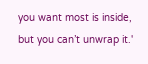you want most is inside, but you can’t unwrap it.'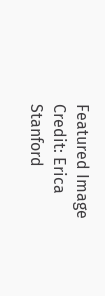Featured Image Credit: Erica Stanford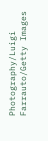Photography/Luigi Farrauto/Getty Images